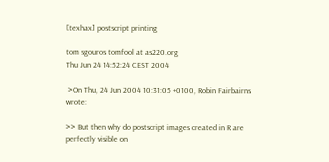[texhax] postscript printing

tom sgouros tomfool at as220.org
Thu Jun 24 14:52:24 CEST 2004

 >On Thu, 24 Jun 2004 10:31:05 +0100, Robin Fairbairns wrote:

>> But then why do postscript images created in R are perfectly visible on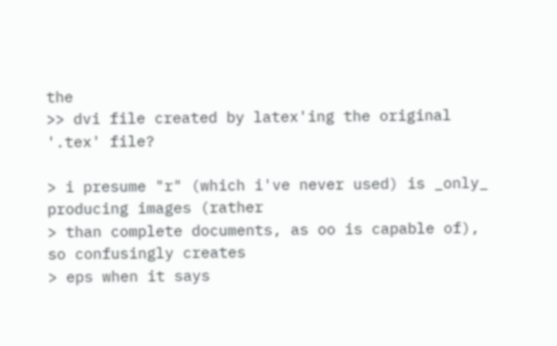the
>> dvi file created by latex'ing the original '.tex' file?

> i presume "r" (which i've never used) is _only_ producing images (rather
> than complete documents, as oo is capable of), so confusingly creates
> eps when it says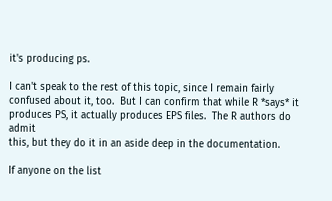it's producing ps.

I can't speak to the rest of this topic, since I remain fairly
confused about it, too.  But I can confirm that while R *says* it
produces PS, it actually produces EPS files.  The R authors do admit
this, but they do it in an aside deep in the documentation.

If anyone on the list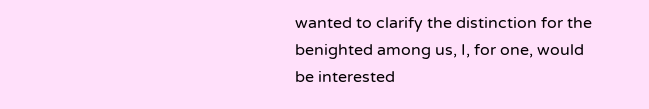wanted to clarify the distinction for the
benighted among us, I, for one, would be interested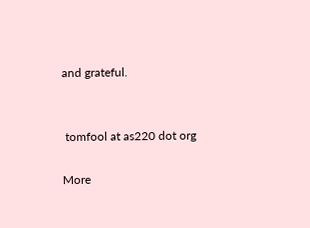and grateful.


 tomfool at as220 dot org

More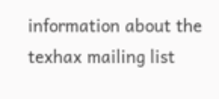information about the texhax mailing list